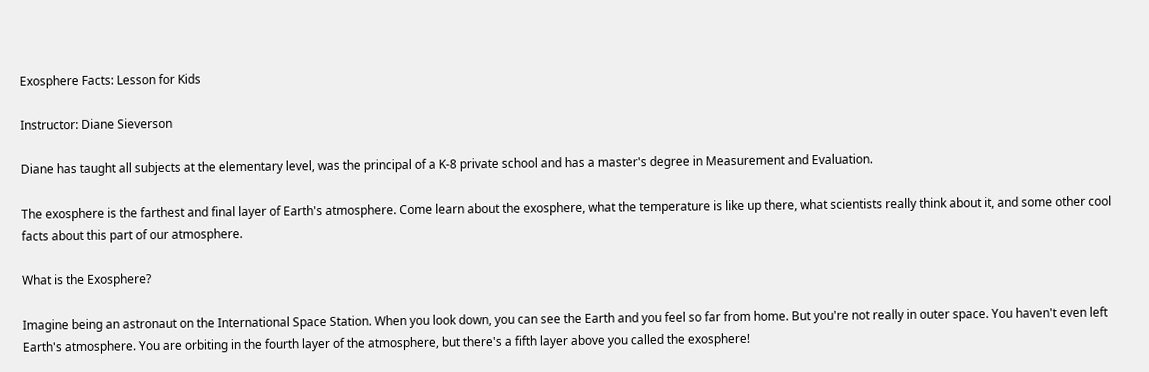Exosphere Facts: Lesson for Kids

Instructor: Diane Sieverson

Diane has taught all subjects at the elementary level, was the principal of a K-8 private school and has a master's degree in Measurement and Evaluation.

The exosphere is the farthest and final layer of Earth's atmosphere. Come learn about the exosphere, what the temperature is like up there, what scientists really think about it, and some other cool facts about this part of our atmosphere.

What is the Exosphere?

Imagine being an astronaut on the International Space Station. When you look down, you can see the Earth and you feel so far from home. But you're not really in outer space. You haven't even left Earth's atmosphere. You are orbiting in the fourth layer of the atmosphere, but there's a fifth layer above you called the exosphere!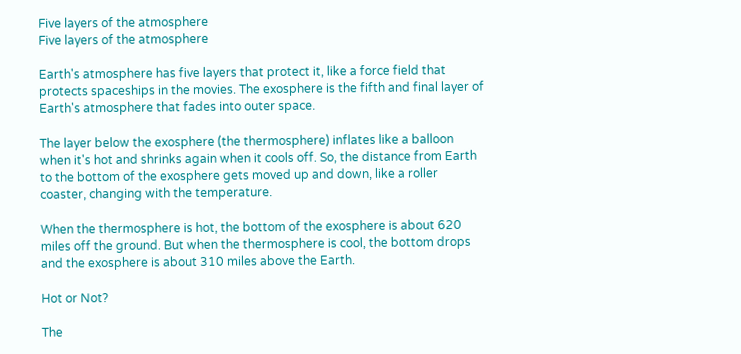Five layers of the atmosphere
Five layers of the atmosphere

Earth's atmosphere has five layers that protect it, like a force field that protects spaceships in the movies. The exosphere is the fifth and final layer of Earth's atmosphere that fades into outer space.

The layer below the exosphere (the thermosphere) inflates like a balloon when it's hot and shrinks again when it cools off. So, the distance from Earth to the bottom of the exosphere gets moved up and down, like a roller coaster, changing with the temperature.

When the thermosphere is hot, the bottom of the exosphere is about 620 miles off the ground. But when the thermosphere is cool, the bottom drops and the exosphere is about 310 miles above the Earth.

Hot or Not?

The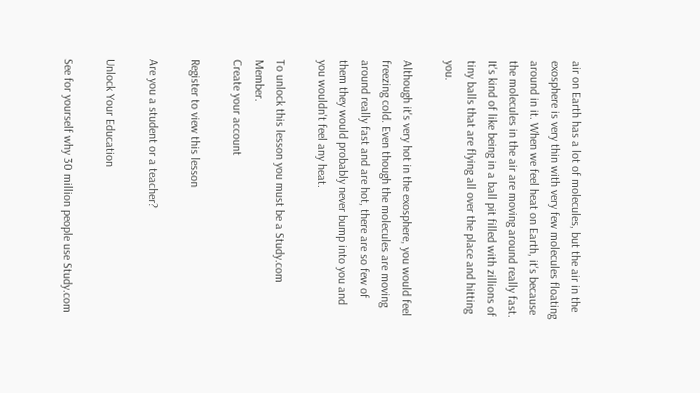air on Earth has a lot of molecules, but the air in the exosphere is very thin with very few molecules floating around in it. When we feel heat on Earth, it's because the molecules in the air are moving around really fast. It's kind of like being in a ball pit filled with zillions of tiny balls that are flying all over the place and hitting you.

Although it's very hot in the exosphere, you would feel freezing cold. Even though the molecules are moving around really fast and are hot, there are so few of them they would probably never bump into you and you wouldn't feel any heat.

To unlock this lesson you must be a Study.com Member.
Create your account

Register to view this lesson

Are you a student or a teacher?

Unlock Your Education

See for yourself why 30 million people use Study.com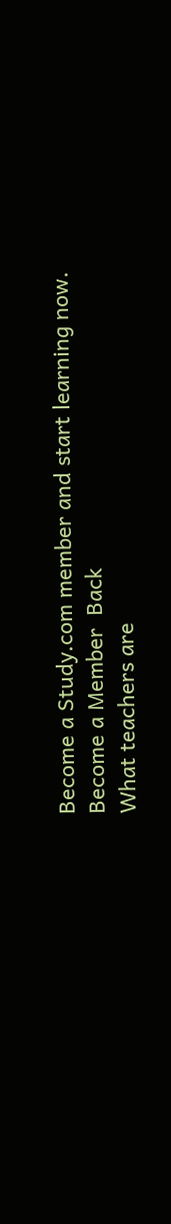Become a Study.com member and start learning now.
Become a Member  Back
What teachers are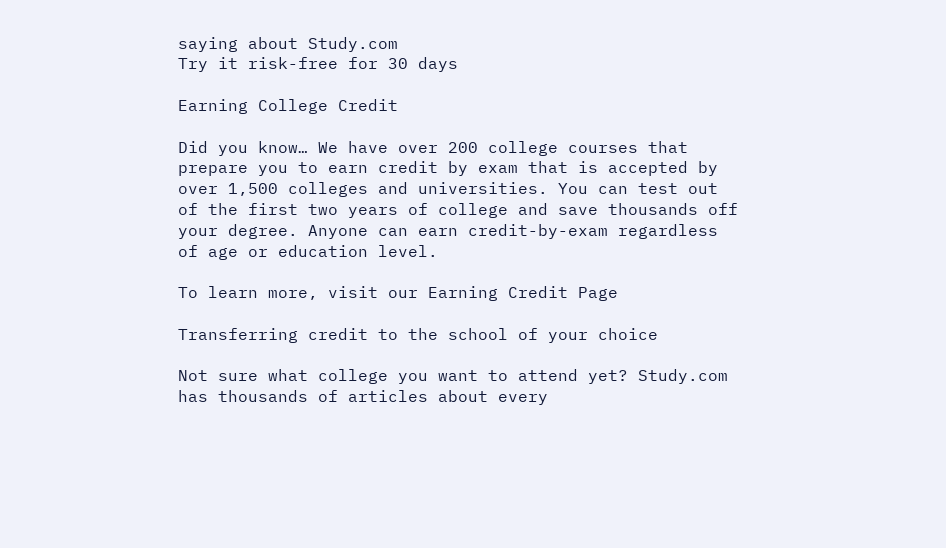saying about Study.com
Try it risk-free for 30 days

Earning College Credit

Did you know… We have over 200 college courses that prepare you to earn credit by exam that is accepted by over 1,500 colleges and universities. You can test out of the first two years of college and save thousands off your degree. Anyone can earn credit-by-exam regardless of age or education level.

To learn more, visit our Earning Credit Page

Transferring credit to the school of your choice

Not sure what college you want to attend yet? Study.com has thousands of articles about every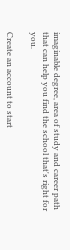imaginable degree, area of study and career path that can help you find the school that's right for you.

Create an account to start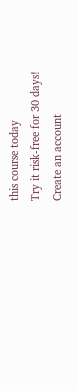this course today
Try it risk-free for 30 days!
Create an account